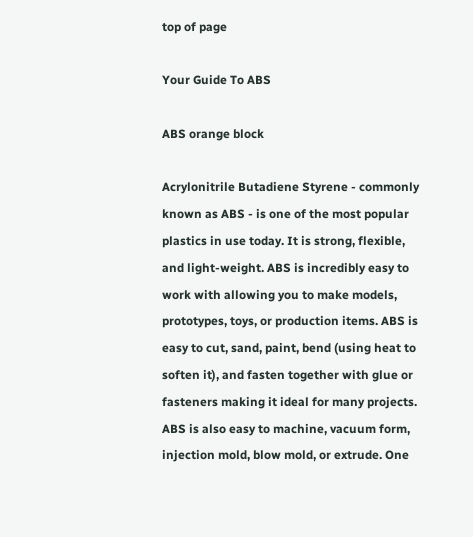top of page

Your Guide To ABS

ABS orange block

Acrylonitrile Butadiene Styrene - commonly known as ABS - is one of the most popular plastics in use today. It is strong, flexible, and light-weight. ABS is incredibly easy to work with allowing you to make models, prototypes, toys, or production items. ABS is easy to cut, sand, paint, bend (using heat to soften it), and fasten together with glue or fasteners making it ideal for many projects. ABS is also easy to machine, vacuum form, injection mold, blow mold, or extrude. One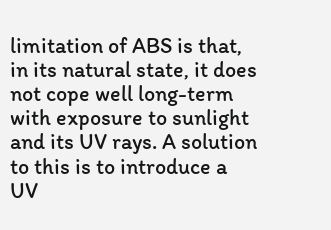limitation of ABS is that, in its natural state, it does not cope well long-term with exposure to sunlight and its UV rays. A solution to this is to introduce a UV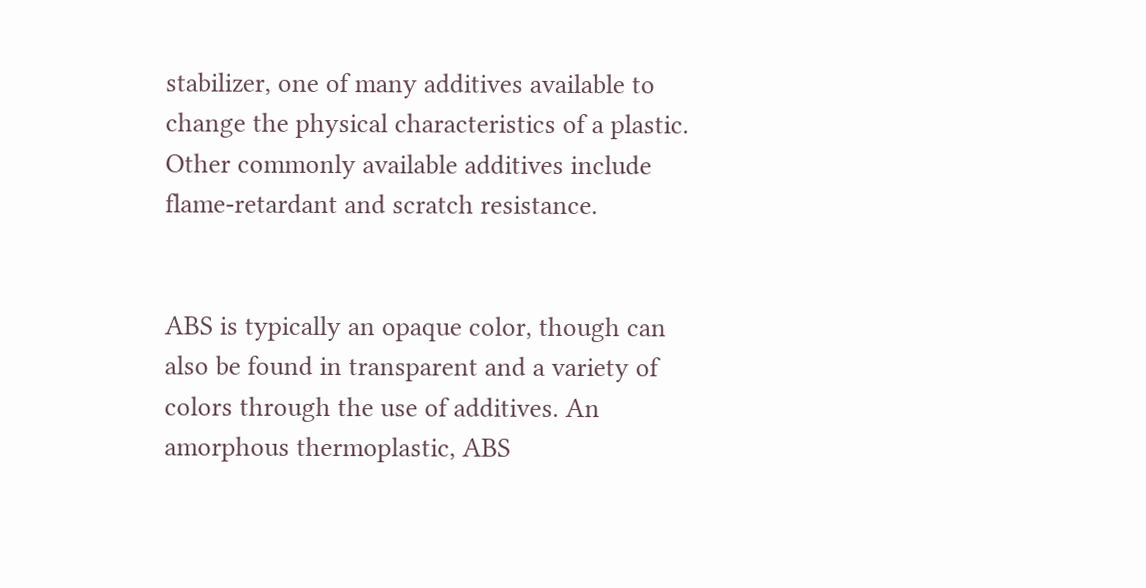stabilizer, one of many additives available to change the physical characteristics of a plastic. Other commonly available additives include flame-retardant and scratch resistance.


ABS is typically an opaque color, though can also be found in transparent and a variety of colors through the use of additives. An amorphous thermoplastic, ABS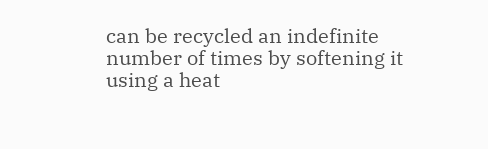can be recycled an indefinite number of times by softening it using a heat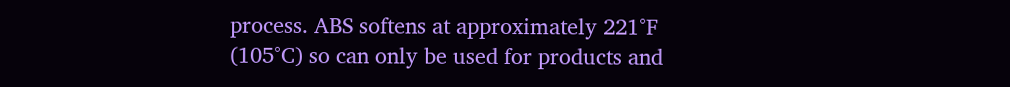process. ABS softens at approximately 221°F (105°C) so can only be used for products and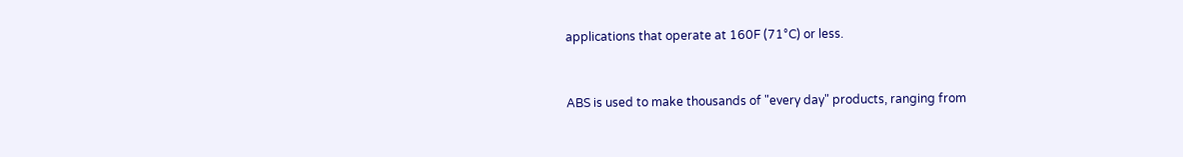applications that operate at 160F (71°C) or less.


ABS is used to make thousands of "every day" products, ranging from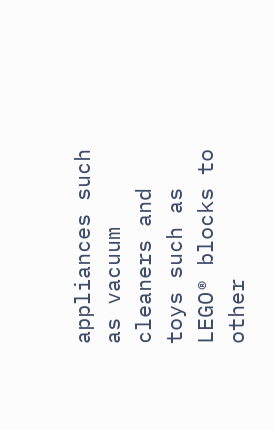appliances such as vacuum cleaners and toys such as LEGO® blocks to other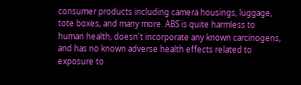consumer products including camera housings, luggage, tote boxes, and many more. ABS is quite harmless to human health, doesn't incorporate any known carcinogens, and has no known adverse health effects related to exposure to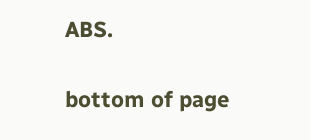ABS.

bottom of page